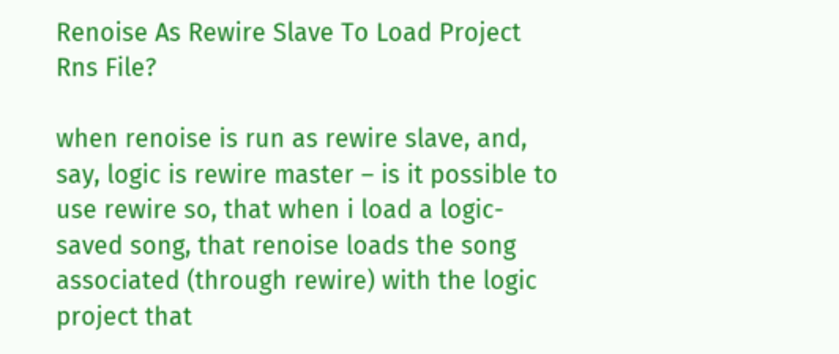Renoise As Rewire Slave To Load Project Rns File?

when renoise is run as rewire slave, and, say, logic is rewire master – is it possible to use rewire so, that when i load a logic-saved song, that renoise loads the song associated (through rewire) with the logic project that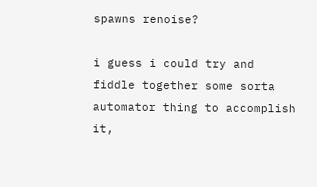spawns renoise?

i guess i could try and fiddle together some sorta automator thing to accomplish it,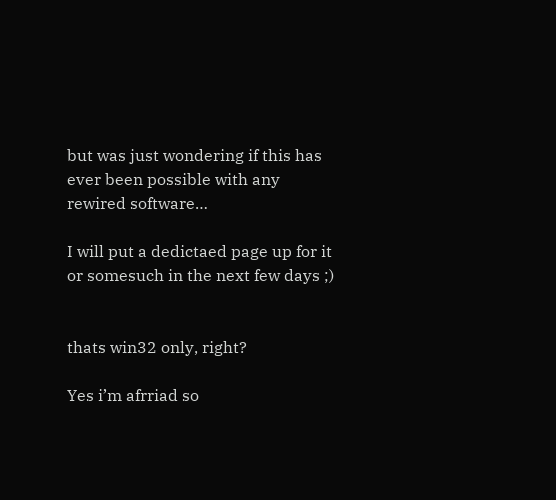but was just wondering if this has ever been possible with any rewired software…

I will put a dedictaed page up for it or somesuch in the next few days ;)


thats win32 only, right?

Yes i’m afrriad so